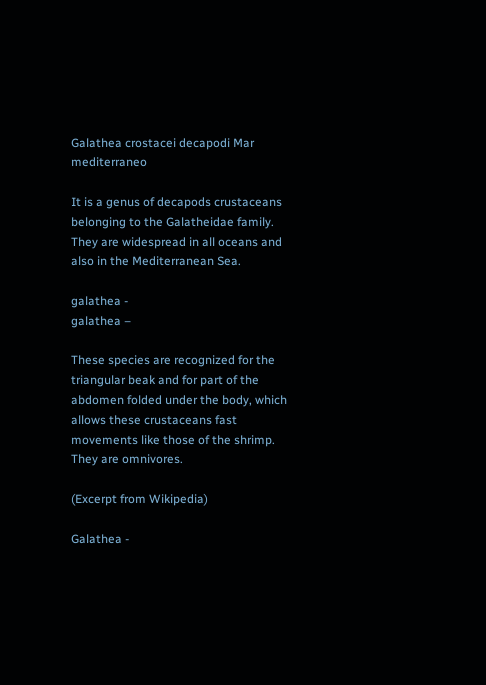Galathea crostacei decapodi Mar mediterraneo

It is a genus of decapods crustaceans belonging to the Galatheidae family. They are widespread in all oceans and also in the Mediterranean Sea.

galathea -
galathea –

These species are recognized for the triangular beak and for part of the abdomen folded under the body, which allows these crustaceans fast movements like those of the shrimp. They are omnivores.

(Excerpt from Wikipedia)

Galathea -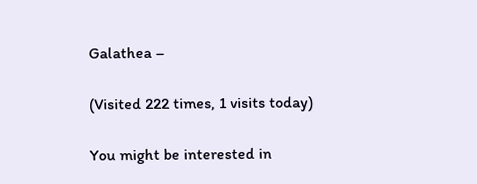Galathea –

(Visited 222 times, 1 visits today)

You might be interested in